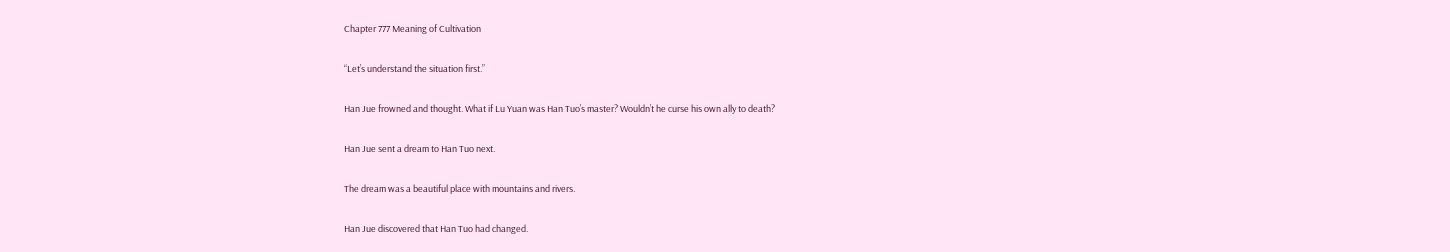Chapter 777 Meaning of Cultivation

“Let’s understand the situation first.”

Han Jue frowned and thought. What if Lu Yuan was Han Tuo’s master? Wouldn’t he curse his own ally to death?

Han Jue sent a dream to Han Tuo next.

The dream was a beautiful place with mountains and rivers.

Han Jue discovered that Han Tuo had changed.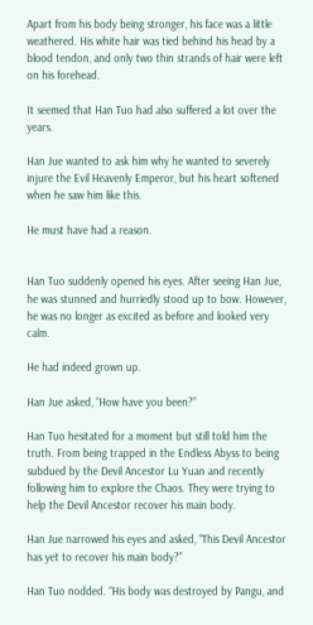Apart from his body being stronger, his face was a little weathered. His white hair was tied behind his head by a blood tendon, and only two thin strands of hair were left on his forehead.

It seemed that Han Tuo had also suffered a lot over the years.

Han Jue wanted to ask him why he wanted to severely injure the Evil Heavenly Emperor, but his heart softened when he saw him like this.

He must have had a reason.


Han Tuo suddenly opened his eyes. After seeing Han Jue, he was stunned and hurriedly stood up to bow. However, he was no longer as excited as before and looked very calm.

He had indeed grown up.

Han Jue asked, “How have you been?”

Han Tuo hesitated for a moment but still told him the truth. From being trapped in the Endless Abyss to being subdued by the Devil Ancestor Lu Yuan and recently following him to explore the Chaos. They were trying to help the Devil Ancestor recover his main body.

Han Jue narrowed his eyes and asked, “This Devil Ancestor has yet to recover his main body?”

Han Tuo nodded. “His body was destroyed by Pangu, and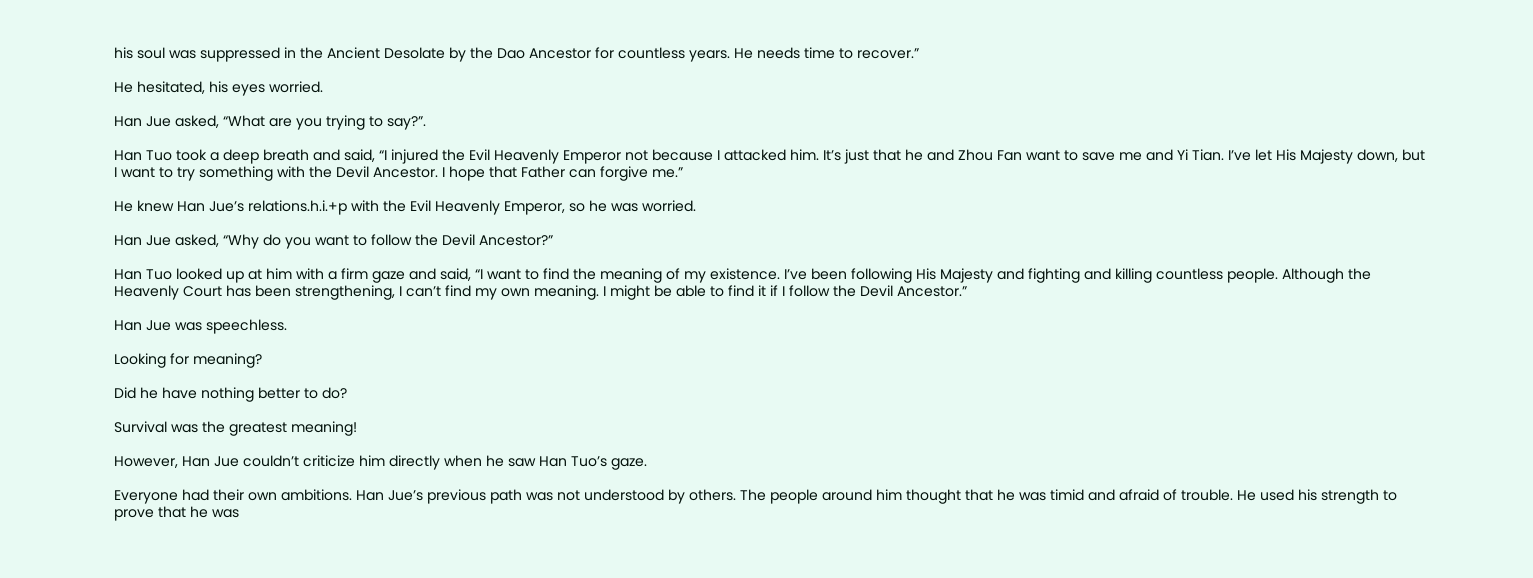his soul was suppressed in the Ancient Desolate by the Dao Ancestor for countless years. He needs time to recover.”

He hesitated, his eyes worried.

Han Jue asked, “What are you trying to say?”.

Han Tuo took a deep breath and said, “I injured the Evil Heavenly Emperor not because I attacked him. It’s just that he and Zhou Fan want to save me and Yi Tian. I’ve let His Majesty down, but I want to try something with the Devil Ancestor. I hope that Father can forgive me.”

He knew Han Jue’s relations.h.i.+p with the Evil Heavenly Emperor, so he was worried.

Han Jue asked, “Why do you want to follow the Devil Ancestor?”

Han Tuo looked up at him with a firm gaze and said, “I want to find the meaning of my existence. I’ve been following His Majesty and fighting and killing countless people. Although the Heavenly Court has been strengthening, I can’t find my own meaning. I might be able to find it if I follow the Devil Ancestor.”

Han Jue was speechless.

Looking for meaning?

Did he have nothing better to do?

Survival was the greatest meaning!

However, Han Jue couldn’t criticize him directly when he saw Han Tuo’s gaze.

Everyone had their own ambitions. Han Jue’s previous path was not understood by others. The people around him thought that he was timid and afraid of trouble. He used his strength to prove that he was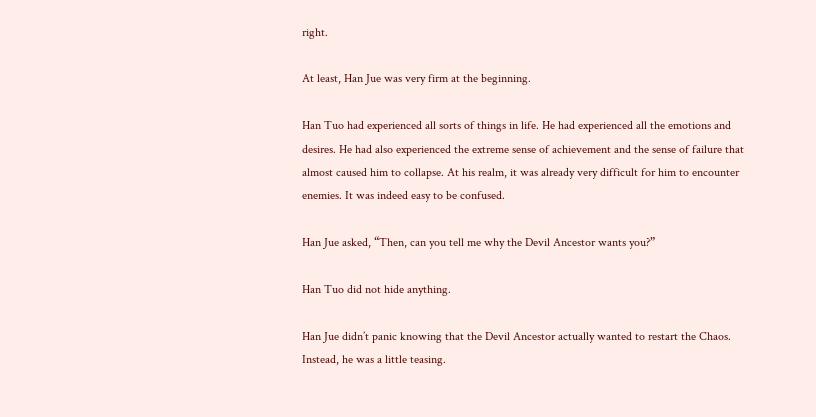right.

At least, Han Jue was very firm at the beginning.

Han Tuo had experienced all sorts of things in life. He had experienced all the emotions and desires. He had also experienced the extreme sense of achievement and the sense of failure that almost caused him to collapse. At his realm, it was already very difficult for him to encounter enemies. It was indeed easy to be confused.

Han Jue asked, “Then, can you tell me why the Devil Ancestor wants you?”

Han Tuo did not hide anything.

Han Jue didn’t panic knowing that the Devil Ancestor actually wanted to restart the Chaos. Instead, he was a little teasing.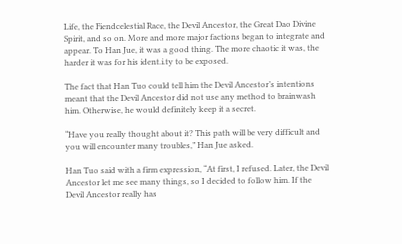Life, the Fiendcelestial Race, the Devil Ancestor, the Great Dao Divine Spirit, and so on. More and more major factions began to integrate and appear. To Han Jue, it was a good thing. The more chaotic it was, the harder it was for his ident.i.ty to be exposed.

The fact that Han Tuo could tell him the Devil Ancestor’s intentions meant that the Devil Ancestor did not use any method to brainwash him. Otherwise, he would definitely keep it a secret.

“Have you really thought about it? This path will be very difficult and you will encounter many troubles,” Han Jue asked.

Han Tuo said with a firm expression, “At first, I refused. Later, the Devil Ancestor let me see many things, so I decided to follow him. If the Devil Ancestor really has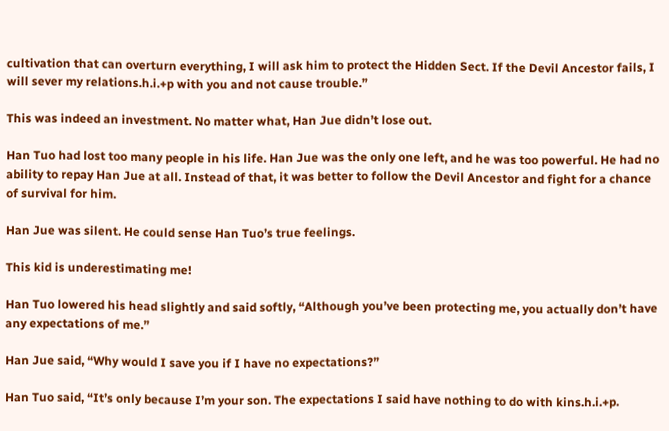cultivation that can overturn everything, I will ask him to protect the Hidden Sect. If the Devil Ancestor fails, I will sever my relations.h.i.+p with you and not cause trouble.”

This was indeed an investment. No matter what, Han Jue didn’t lose out.

Han Tuo had lost too many people in his life. Han Jue was the only one left, and he was too powerful. He had no ability to repay Han Jue at all. Instead of that, it was better to follow the Devil Ancestor and fight for a chance of survival for him.

Han Jue was silent. He could sense Han Tuo’s true feelings.

This kid is underestimating me!

Han Tuo lowered his head slightly and said softly, “Although you’ve been protecting me, you actually don’t have any expectations of me.”

Han Jue said, “Why would I save you if I have no expectations?”

Han Tuo said, “It’s only because I’m your son. The expectations I said have nothing to do with kins.h.i.+p.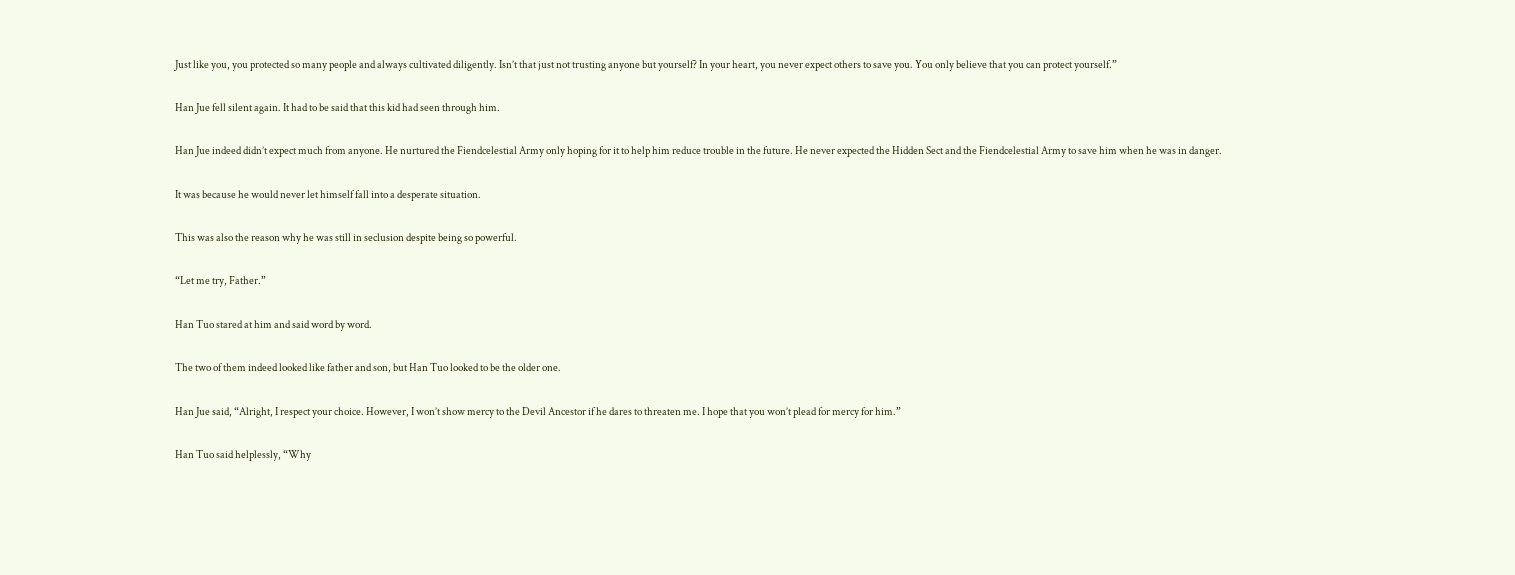Just like you, you protected so many people and always cultivated diligently. Isn’t that just not trusting anyone but yourself? In your heart, you never expect others to save you. You only believe that you can protect yourself.”

Han Jue fell silent again. It had to be said that this kid had seen through him.

Han Jue indeed didn’t expect much from anyone. He nurtured the Fiendcelestial Army only hoping for it to help him reduce trouble in the future. He never expected the Hidden Sect and the Fiendcelestial Army to save him when he was in danger.

It was because he would never let himself fall into a desperate situation.

This was also the reason why he was still in seclusion despite being so powerful.

“Let me try, Father.”

Han Tuo stared at him and said word by word.

The two of them indeed looked like father and son, but Han Tuo looked to be the older one.

Han Jue said, “Alright, I respect your choice. However, I won’t show mercy to the Devil Ancestor if he dares to threaten me. I hope that you won’t plead for mercy for him.”

Han Tuo said helplessly, “Why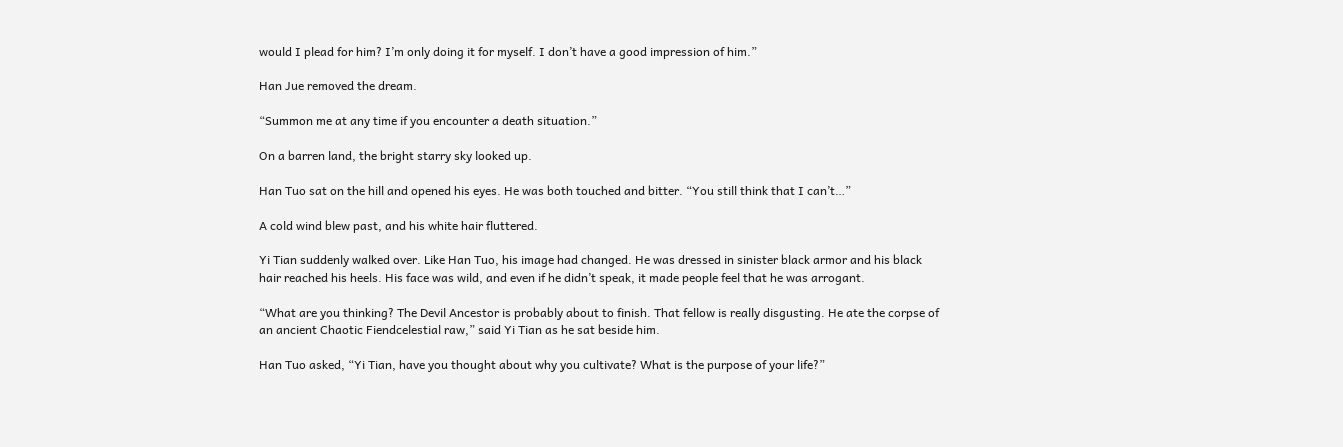would I plead for him? I’m only doing it for myself. I don’t have a good impression of him.”

Han Jue removed the dream.

“Summon me at any time if you encounter a death situation.”

On a barren land, the bright starry sky looked up.

Han Tuo sat on the hill and opened his eyes. He was both touched and bitter. “You still think that I can’t…”

A cold wind blew past, and his white hair fluttered.

Yi Tian suddenly walked over. Like Han Tuo, his image had changed. He was dressed in sinister black armor and his black hair reached his heels. His face was wild, and even if he didn’t speak, it made people feel that he was arrogant.

“What are you thinking? The Devil Ancestor is probably about to finish. That fellow is really disgusting. He ate the corpse of an ancient Chaotic Fiendcelestial raw,” said Yi Tian as he sat beside him.

Han Tuo asked, “Yi Tian, have you thought about why you cultivate? What is the purpose of your life?”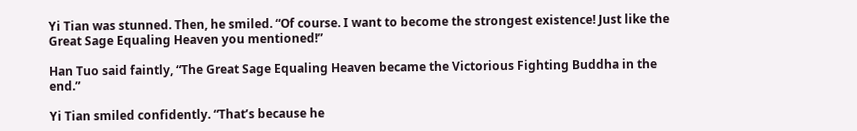Yi Tian was stunned. Then, he smiled. “Of course. I want to become the strongest existence! Just like the Great Sage Equaling Heaven you mentioned!”

Han Tuo said faintly, “The Great Sage Equaling Heaven became the Victorious Fighting Buddha in the end.”

Yi Tian smiled confidently. “That’s because he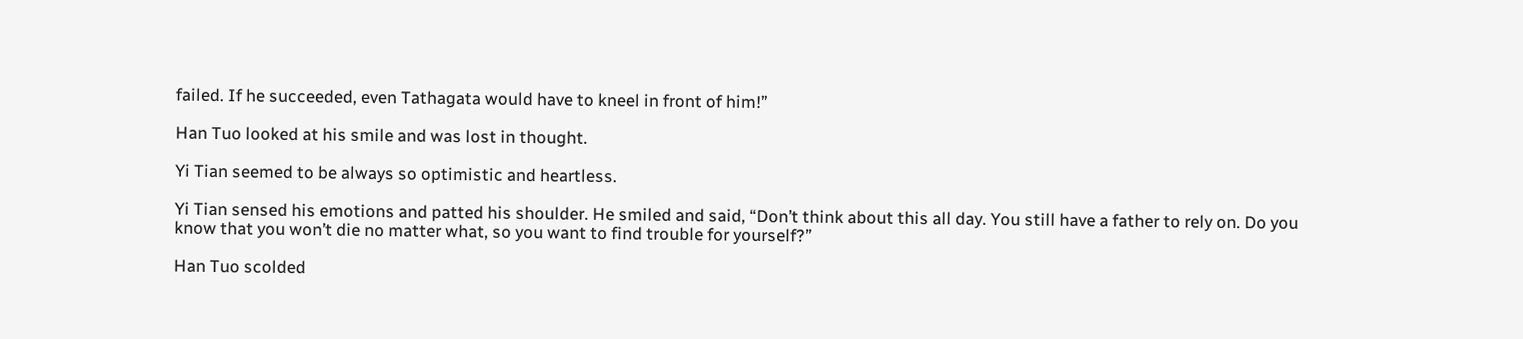failed. If he succeeded, even Tathagata would have to kneel in front of him!”

Han Tuo looked at his smile and was lost in thought.

Yi Tian seemed to be always so optimistic and heartless.

Yi Tian sensed his emotions and patted his shoulder. He smiled and said, “Don’t think about this all day. You still have a father to rely on. Do you know that you won’t die no matter what, so you want to find trouble for yourself?”

Han Tuo scolded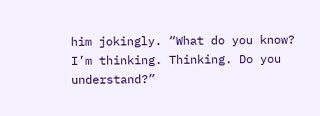him jokingly. “What do you know? I’m thinking. Thinking. Do you understand?”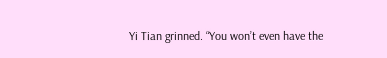Yi Tian grinned. “You won’t even have the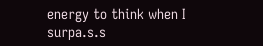energy to think when I surpa.s.s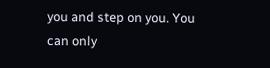you and step on you. You can only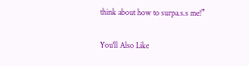think about how to surpa.s.s me!”

You'll Also Like